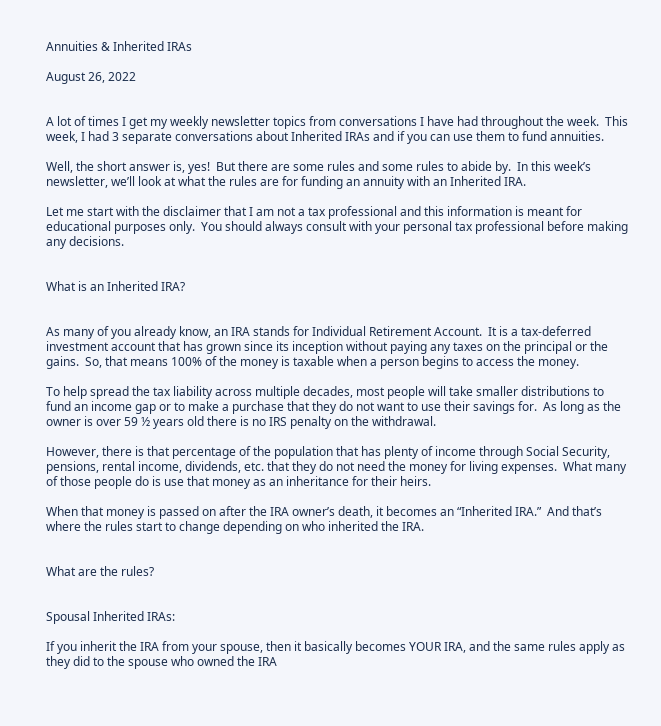Annuities & Inherited IRAs

August 26, 2022


A lot of times I get my weekly newsletter topics from conversations I have had throughout the week.  This week, I had 3 separate conversations about Inherited IRAs and if you can use them to fund annuities.

Well, the short answer is, yes!  But there are some rules and some rules to abide by.  In this week’s newsletter, we’ll look at what the rules are for funding an annuity with an Inherited IRA.

Let me start with the disclaimer that I am not a tax professional and this information is meant for educational purposes only.  You should always consult with your personal tax professional before making any decisions.


What is an Inherited IRA?


As many of you already know, an IRA stands for Individual Retirement Account.  It is a tax-deferred investment account that has grown since its inception without paying any taxes on the principal or the gains.  So, that means 100% of the money is taxable when a person begins to access the money.

To help spread the tax liability across multiple decades, most people will take smaller distributions to fund an income gap or to make a purchase that they do not want to use their savings for.  As long as the owner is over 59 ½ years old there is no IRS penalty on the withdrawal.

However, there is that percentage of the population that has plenty of income through Social Security, pensions, rental income, dividends, etc. that they do not need the money for living expenses.  What many of those people do is use that money as an inheritance for their heirs.

When that money is passed on after the IRA owner’s death, it becomes an “Inherited IRA.”  And that’s where the rules start to change depending on who inherited the IRA.


What are the rules?


Spousal Inherited IRAs:

If you inherit the IRA from your spouse, then it basically becomes YOUR IRA, and the same rules apply as they did to the spouse who owned the IRA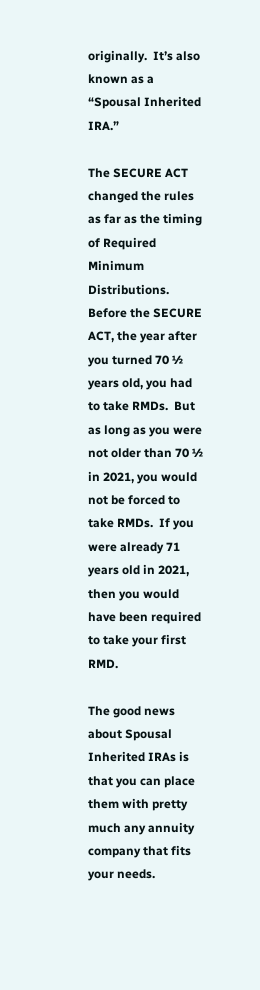originally.  It’s also known as a “Spousal Inherited IRA.”

The SECURE ACT changed the rules as far as the timing of Required Minimum Distributions.  Before the SECURE ACT, the year after you turned 70 ½ years old, you had to take RMDs.  But as long as you were not older than 70 ½ in 2021, you would not be forced to take RMDs.  If you were already 71 years old in 2021, then you would have been required to take your first RMD.

The good news about Spousal Inherited IRAs is that you can place them with pretty much any annuity company that fits your needs.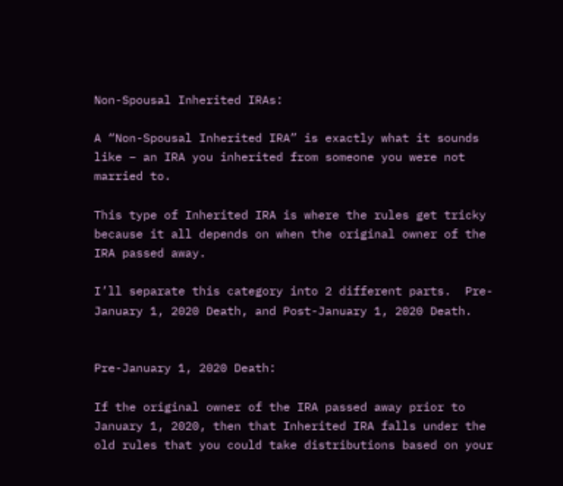Non-Spousal Inherited IRAs:

A “Non-Spousal Inherited IRA” is exactly what it sounds like – an IRA you inherited from someone you were not married to.

This type of Inherited IRA is where the rules get tricky because it all depends on when the original owner of the IRA passed away.

I’ll separate this category into 2 different parts.  Pre-January 1, 2020 Death, and Post-January 1, 2020 Death.


Pre-January 1, 2020 Death:

If the original owner of the IRA passed away prior to January 1, 2020, then that Inherited IRA falls under the old rules that you could take distributions based on your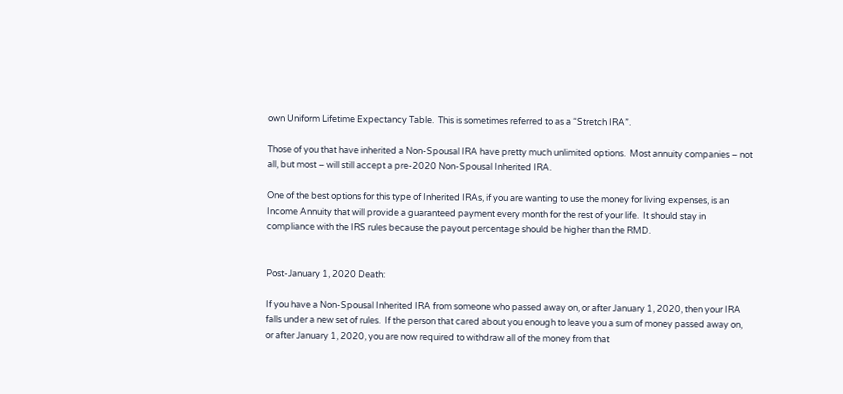own Uniform Lifetime Expectancy Table.  This is sometimes referred to as a “Stretch IRA”.

Those of you that have inherited a Non-Spousal IRA have pretty much unlimited options.  Most annuity companies – not all, but most – will still accept a pre-2020 Non-Spousal Inherited IRA.

One of the best options for this type of Inherited IRAs, if you are wanting to use the money for living expenses, is an Income Annuity that will provide a guaranteed payment every month for the rest of your life.  It should stay in compliance with the IRS rules because the payout percentage should be higher than the RMD.


Post-January 1, 2020 Death:

If you have a Non-Spousal Inherited IRA from someone who passed away on, or after January 1, 2020, then your IRA falls under a new set of rules.  If the person that cared about you enough to leave you a sum of money passed away on, or after January 1, 2020, you are now required to withdraw all of the money from that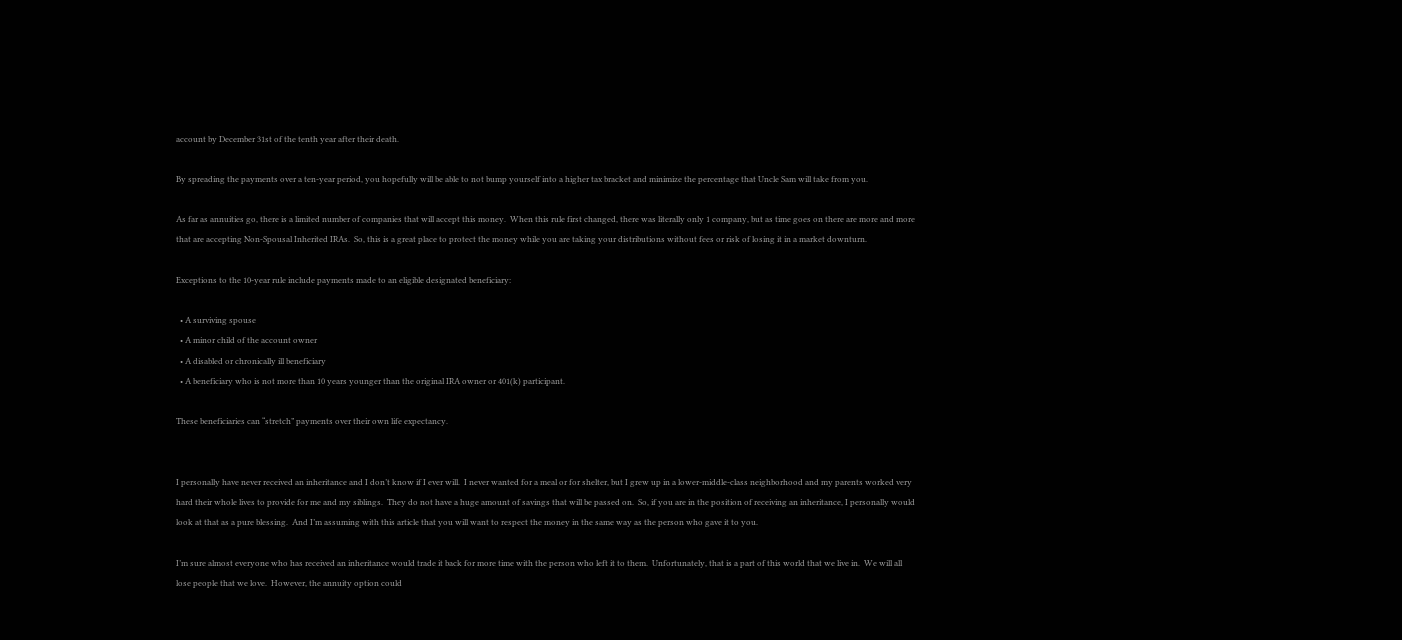account by December 31st of the tenth year after their death.

By spreading the payments over a ten-year period, you hopefully will be able to not bump yourself into a higher tax bracket and minimize the percentage that Uncle Sam will take from you.

As far as annuities go, there is a limited number of companies that will accept this money.  When this rule first changed, there was literally only 1 company, but as time goes on there are more and more that are accepting Non-Spousal Inherited IRAs.  So, this is a great place to protect the money while you are taking your distributions without fees or risk of losing it in a market downturn.

Exceptions to the 10-year rule include payments made to an eligible designated beneficiary:

  • A surviving spouse
  • A minor child of the account owner
  • A disabled or chronically ill beneficiary
  • A beneficiary who is not more than 10 years younger than the original IRA owner or 401(k) participant.

These beneficiaries can “stretch” payments over their own life expectancy.


I personally have never received an inheritance and I don’t know if I ever will.  I never wanted for a meal or for shelter, but I grew up in a lower-middle-class neighborhood and my parents worked very hard their whole lives to provide for me and my siblings.  They do not have a huge amount of savings that will be passed on.  So, if you are in the position of receiving an inheritance, I personally would look at that as a pure blessing.  And I’m assuming with this article that you will want to respect the money in the same way as the person who gave it to you.

I’m sure almost everyone who has received an inheritance would trade it back for more time with the person who left it to them.  Unfortunately, that is a part of this world that we live in.  We will all lose people that we love.  However, the annuity option could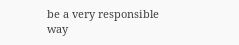be a very responsible way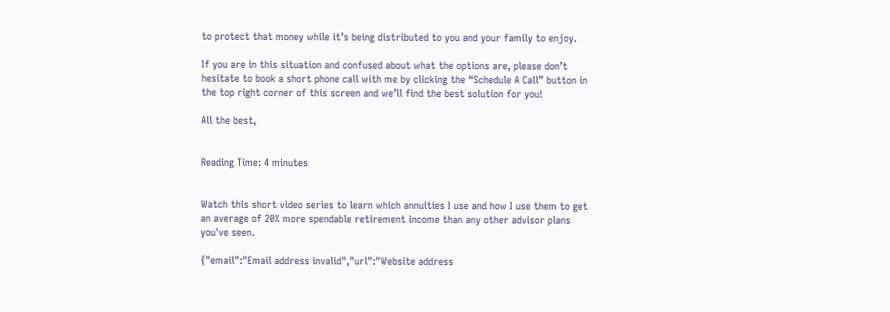to protect that money while it’s being distributed to you and your family to enjoy.

If you are in this situation and confused about what the options are, please don’t hesitate to book a short phone call with me by clicking the “Schedule A Call” button in the top right corner of this screen and we’ll find the best solution for you!

All the best,


Reading Time: 4 minutes


Watch this short video series to learn which annuities I use and how I use them to get an average of 20% more spendable retirement income than any other advisor plans you've seen.

{"email":"Email address invalid","url":"Website address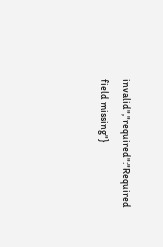invalid","required":"Required field missing"}